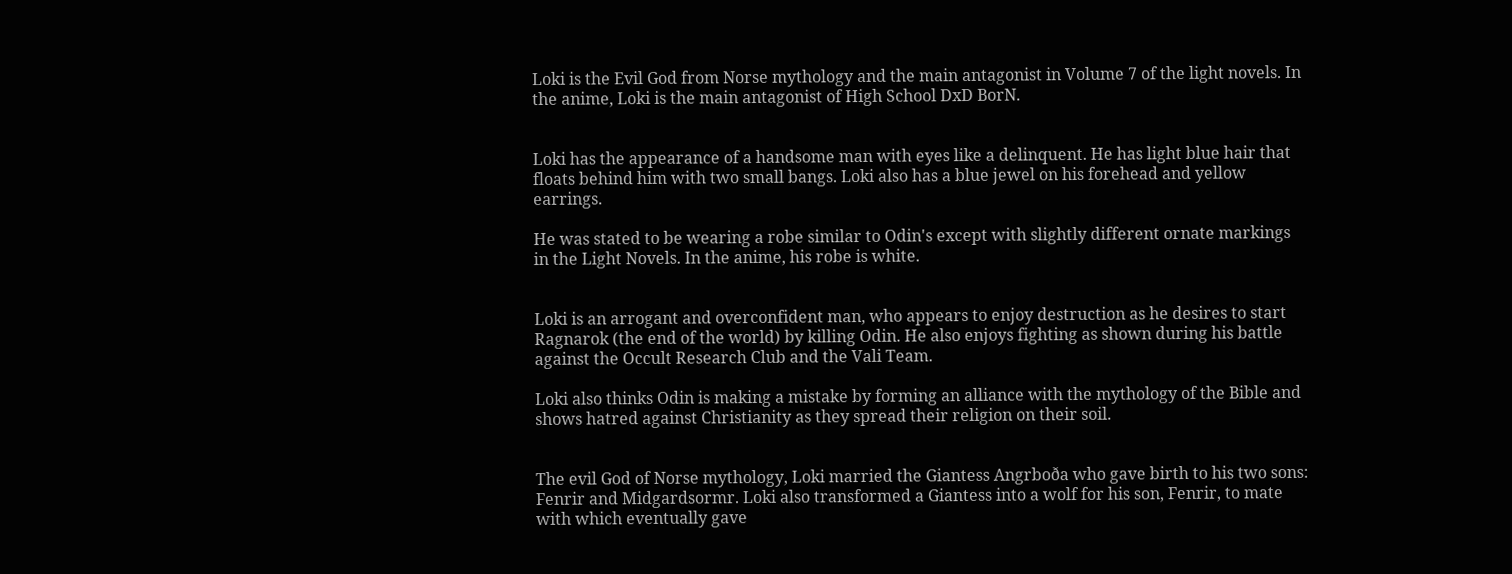Loki is the Evil God from Norse mythology and the main antagonist in Volume 7 of the light novels. In the anime, Loki is the main antagonist of High School DxD BorN.


Loki has the appearance of a handsome man with eyes like a delinquent. He has light blue hair that floats behind him with two small bangs. Loki also has a blue jewel on his forehead and yellow earrings.

He was stated to be wearing a robe similar to Odin's except with slightly different ornate markings in the Light Novels. In the anime, his robe is white.


Loki is an arrogant and overconfident man, who appears to enjoy destruction as he desires to start Ragnarok (the end of the world) by killing Odin. He also enjoys fighting as shown during his battle against the Occult Research Club and the Vali Team.

Loki also thinks Odin is making a mistake by forming an alliance with the mythology of the Bible and shows hatred against Christianity as they spread their religion on their soil.


The evil God of Norse mythology, Loki married the Giantess Angrboða who gave birth to his two sons: Fenrir and Midgardsormr. Loki also transformed a Giantess into a wolf for his son, Fenrir, to mate with which eventually gave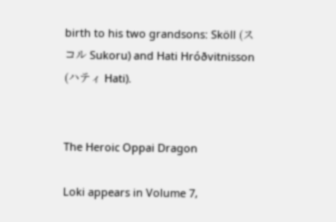birth to his two grandsons: Sköll (スコル Sukoru) and Hati Hróðvitnisson (ハティ Hati).


The Heroic Oppai Dragon

Loki appears in Volume 7,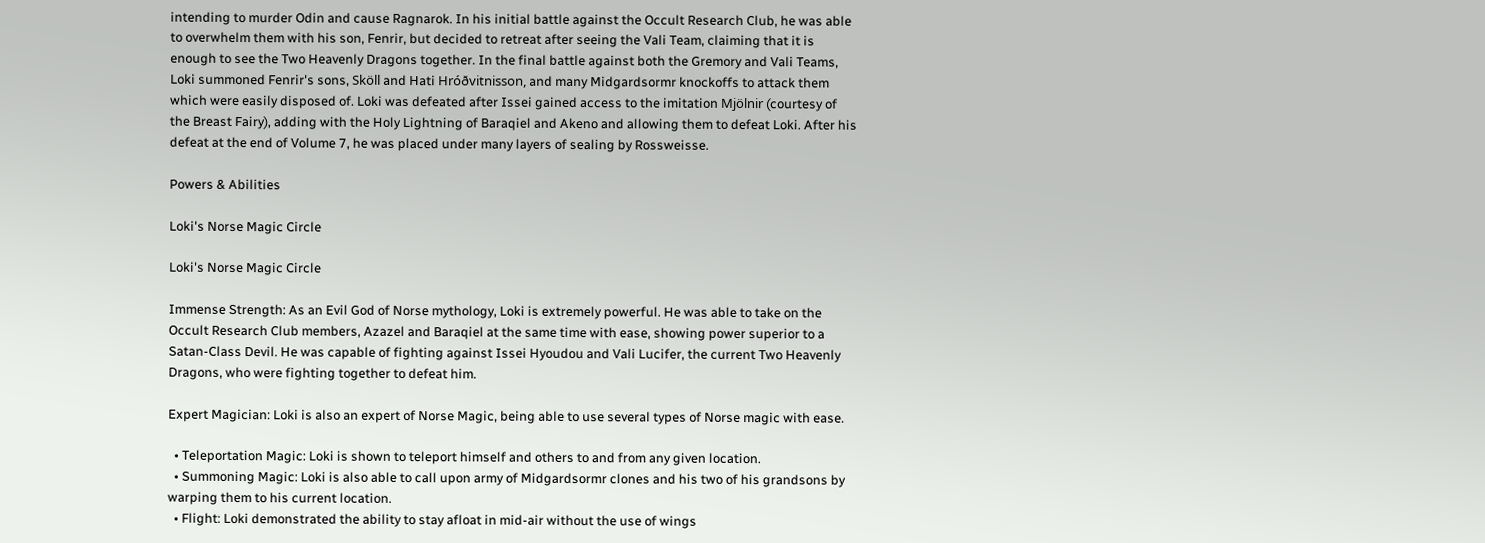intending to murder Odin and cause Ragnarok. In his initial battle against the Occult Research Club, he was able to overwhelm them with his son, Fenrir, but decided to retreat after seeing the Vali Team, claiming that it is enough to see the Two Heavenly Dragons together. In the final battle against both the Gremory and Vali Teams, Loki summoned Fenrir's sons, Sköll and Hati Hróðvitnisson, and many Midgardsormr knockoffs to attack them which were easily disposed of. Loki was defeated after Issei gained access to the imitation Mjölnir (courtesy of the Breast Fairy), adding with the Holy Lightning of Baraqiel and Akeno and allowing them to defeat Loki. After his defeat at the end of Volume 7, he was placed under many layers of sealing by Rossweisse.

Powers & Abilities

Loki's Norse Magic Circle

Loki's Norse Magic Circle

Immense Strength: As an Evil God of Norse mythology, Loki is extremely powerful. He was able to take on the Occult Research Club members, Azazel and Baraqiel at the same time with ease, showing power superior to a Satan-Class Devil. He was capable of fighting against Issei Hyoudou and Vali Lucifer, the current Two Heavenly Dragons, who were fighting together to defeat him.

Expert Magician: Loki is also an expert of Norse Magic, being able to use several types of Norse magic with ease.

  • Teleportation Magic: Loki is shown to teleport himself and others to and from any given location.
  • Summoning Magic: Loki is also able to call upon army of Midgardsormr clones and his two of his grandsons by warping them to his current location.
  • Flight: Loki demonstrated the ability to stay afloat in mid-air without the use of wings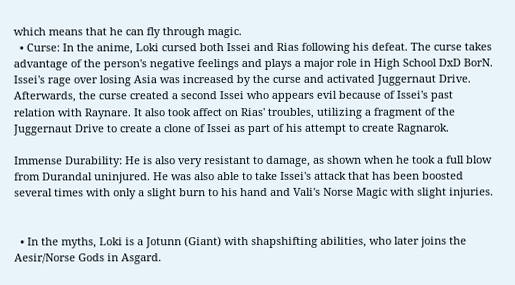which means that he can fly through magic.
  • Curse: In the anime, Loki cursed both Issei and Rias following his defeat. The curse takes advantage of the person's negative feelings and plays a major role in High School DxD BorN. Issei's rage over losing Asia was increased by the curse and activated Juggernaut Drive. Afterwards, the curse created a second Issei who appears evil because of Issei's past relation with Raynare. It also took affect on Rias' troubles, utilizing a fragment of the Juggernaut Drive to create a clone of Issei as part of his attempt to create Ragnarok.

Immense Durability: He is also very resistant to damage, as shown when he took a full blow from Durandal uninjured. He was also able to take Issei's attack that has been boosted several times with only a slight burn to his hand and Vali's Norse Magic with slight injuries.


  • In the myths, Loki is a Jotunn (Giant) with shapshifting abilities, who later joins the Aesir/Norse Gods in Asgard.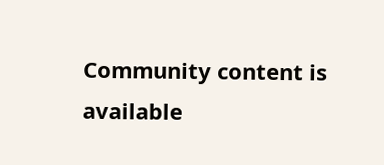Community content is available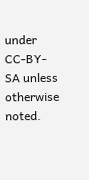under CC-BY-SA unless otherwise noted.